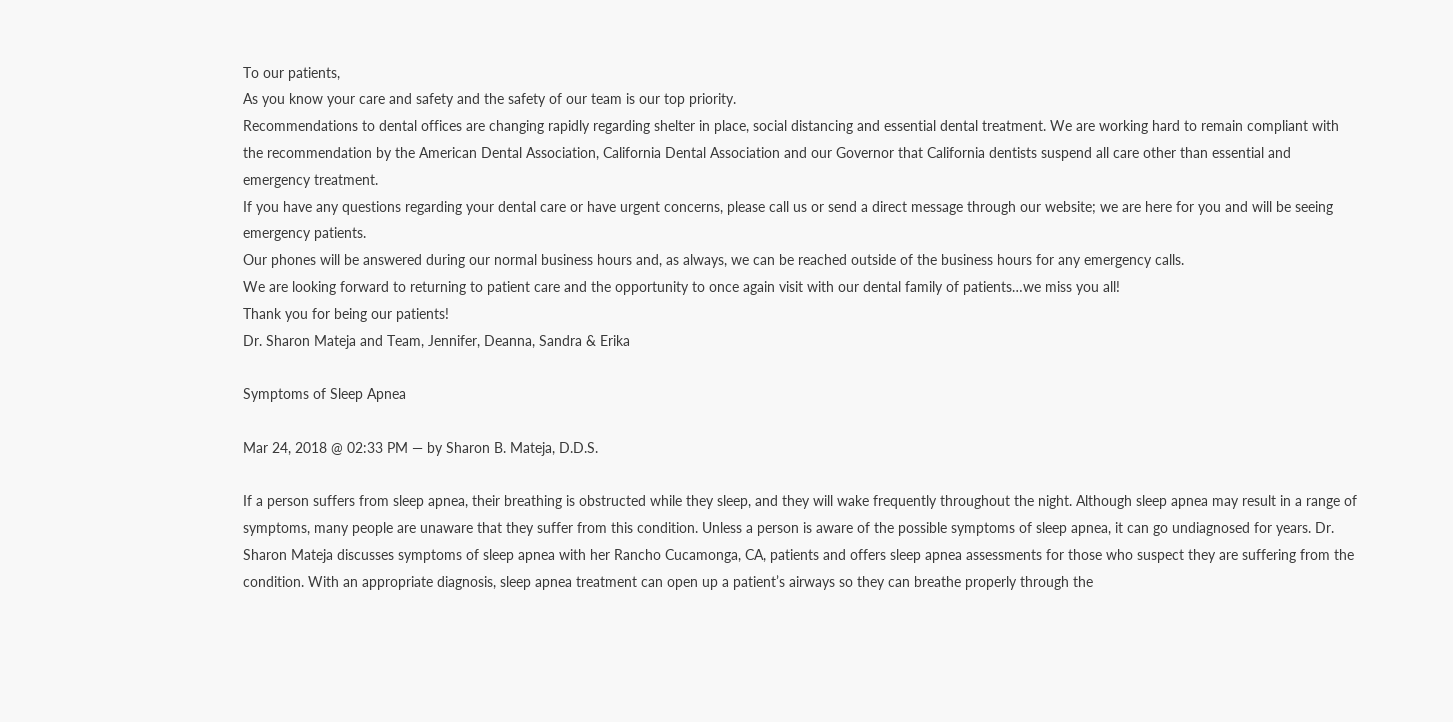To our patients,
As you know your care and safety and the safety of our team is our top priority.
Recommendations to dental offices are changing rapidly regarding shelter in place, social distancing and essential dental treatment. We are working hard to remain compliant with the recommendation by the American Dental Association, California Dental Association and our Governor that California dentists suspend all care other than essential and emergency treatment.
If you have any questions regarding your dental care or have urgent concerns, please call us or send a direct message through our website; we are here for you and will be seeing emergency patients.
Our phones will be answered during our normal business hours and, as always, we can be reached outside of the business hours for any emergency calls.
We are looking forward to returning to patient care and the opportunity to once again visit with our dental family of patients…we miss you all!
Thank you for being our patients!
Dr. Sharon Mateja and Team, Jennifer, Deanna, Sandra & Erika

Symptoms of Sleep Apnea

Mar 24, 2018 @ 02:33 PM — by Sharon B. Mateja, D.D.S.

If a person suffers from sleep apnea, their breathing is obstructed while they sleep, and they will wake frequently throughout the night. Although sleep apnea may result in a range of symptoms, many people are unaware that they suffer from this condition. Unless a person is aware of the possible symptoms of sleep apnea, it can go undiagnosed for years. Dr. Sharon Mateja discusses symptoms of sleep apnea with her Rancho Cucamonga, CA, patients and offers sleep apnea assessments for those who suspect they are suffering from the condition. With an appropriate diagnosis, sleep apnea treatment can open up a patient’s airways so they can breathe properly through the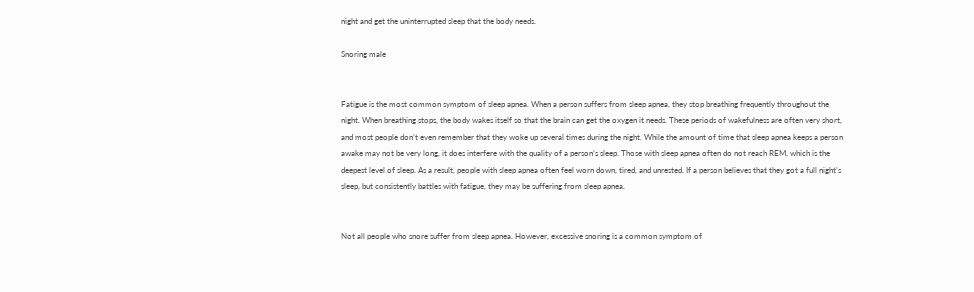night and get the uninterrupted sleep that the body needs.

Snoring male


Fatigue is the most common symptom of sleep apnea. When a person suffers from sleep apnea, they stop breathing frequently throughout the night. When breathing stops, the body wakes itself so that the brain can get the oxygen it needs. These periods of wakefulness are often very short, and most people don’t even remember that they woke up several times during the night. While the amount of time that sleep apnea keeps a person awake may not be very long, it does interfere with the quality of a person’s sleep. Those with sleep apnea often do not reach REM, which is the deepest level of sleep. As a result, people with sleep apnea often feel worn down, tired, and unrested. If a person believes that they got a full night’s sleep, but consistently battles with fatigue, they may be suffering from sleep apnea.


Not all people who snore suffer from sleep apnea. However, excessive snoring is a common symptom of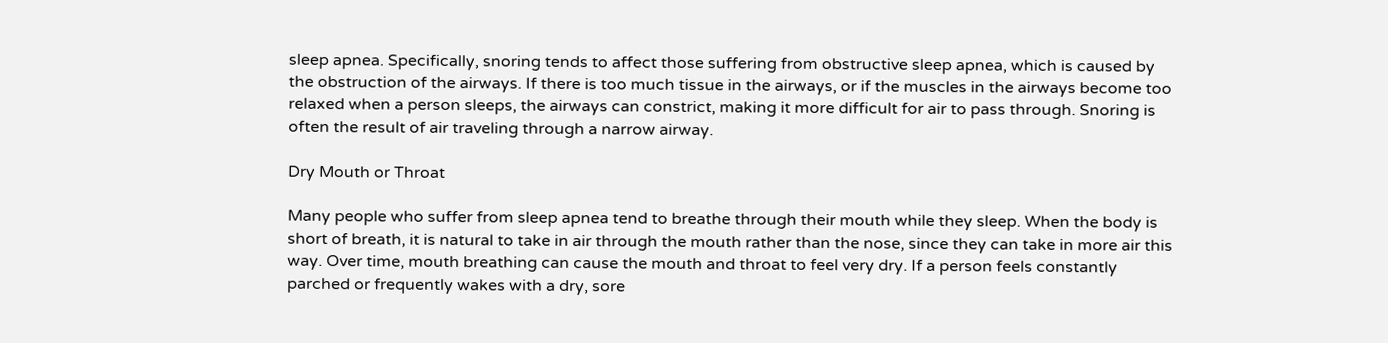sleep apnea. Specifically, snoring tends to affect those suffering from obstructive sleep apnea, which is caused by the obstruction of the airways. If there is too much tissue in the airways, or if the muscles in the airways become too relaxed when a person sleeps, the airways can constrict, making it more difficult for air to pass through. Snoring is often the result of air traveling through a narrow airway.

Dry Mouth or Throat

Many people who suffer from sleep apnea tend to breathe through their mouth while they sleep. When the body is short of breath, it is natural to take in air through the mouth rather than the nose, since they can take in more air this way. Over time, mouth breathing can cause the mouth and throat to feel very dry. If a person feels constantly parched or frequently wakes with a dry, sore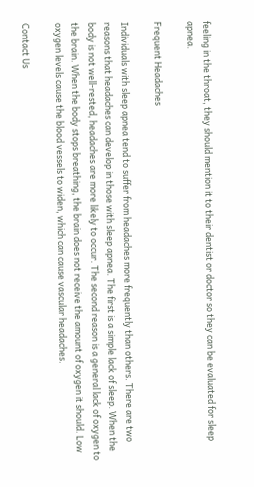feeling in the throat, they should mention it to their dentist or doctor so they can be evaluated for sleep apnea.

Frequent Headaches

Individuals with sleep apnea tend to suffer from headaches more frequently than others. There are two reasons that headaches can develop in those with sleep apnea. The first is a simple lack of sleep. When the body is not well-rested, headaches are more likely to occur. The second reason is a general lack of oxygen to the brain. When the body stops breathing, the brain does not receive the amount of oxygen it should. Low oxygen levels cause the blood vessels to widen, which can cause vascular headaches.

Contact Us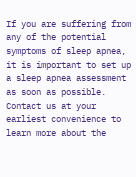If you are suffering from any of the potential symptoms of sleep apnea, it is important to set up a sleep apnea assessment as soon as possible. Contact us at your earliest convenience to learn more about the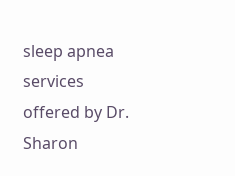sleep apnea services offered by Dr. Sharon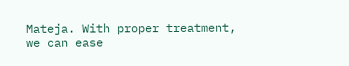Mateja. With proper treatment, we can ease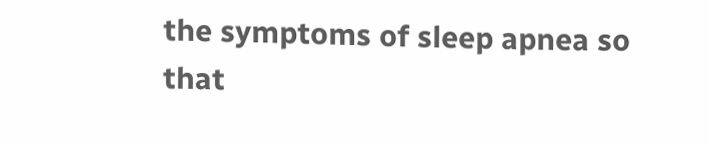the symptoms of sleep apnea so that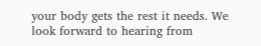your body gets the rest it needs. We look forward to hearing from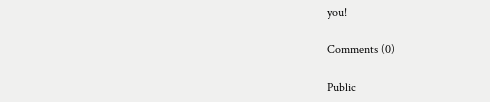you!

Comments (0)

Public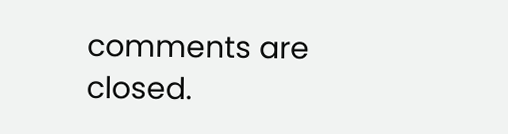comments are closed.